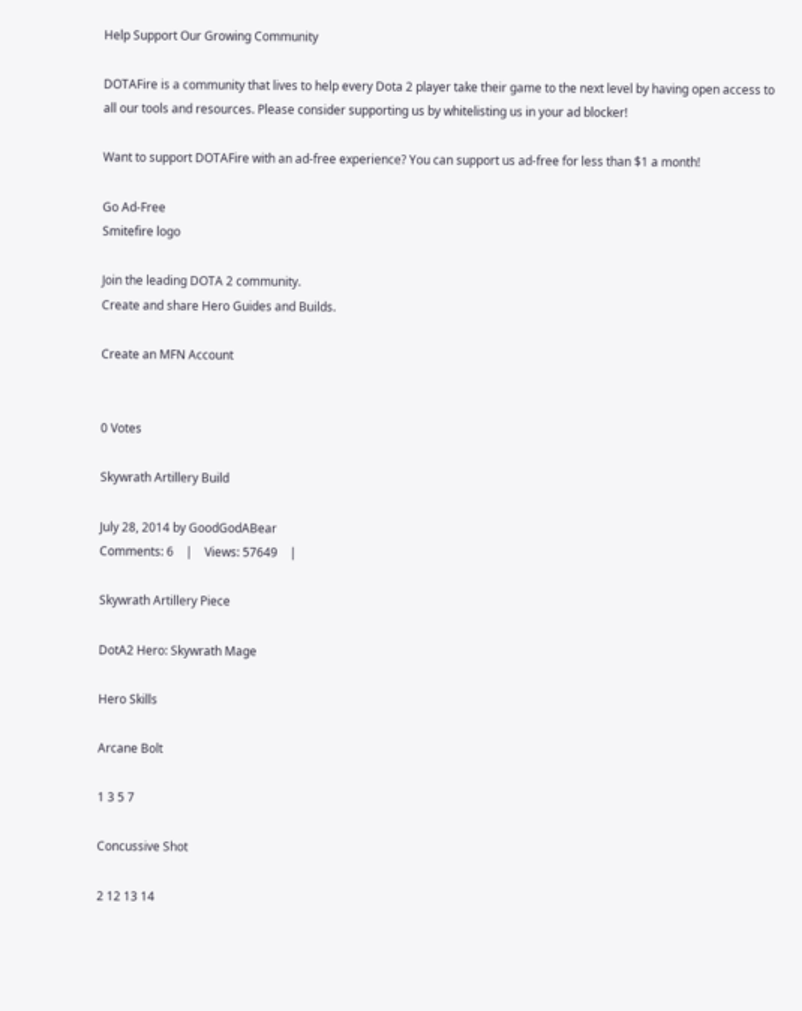Help Support Our Growing Community

DOTAFire is a community that lives to help every Dota 2 player take their game to the next level by having open access to all our tools and resources. Please consider supporting us by whitelisting us in your ad blocker!

Want to support DOTAFire with an ad-free experience? You can support us ad-free for less than $1 a month!

Go Ad-Free
Smitefire logo

Join the leading DOTA 2 community.
Create and share Hero Guides and Builds.

Create an MFN Account


0 Votes

Skywrath Artillery Build

July 28, 2014 by GoodGodABear
Comments: 6    |    Views: 57649    |

Skywrath Artillery Piece

DotA2 Hero: Skywrath Mage

Hero Skills

Arcane Bolt

1 3 5 7

Concussive Shot

2 12 13 14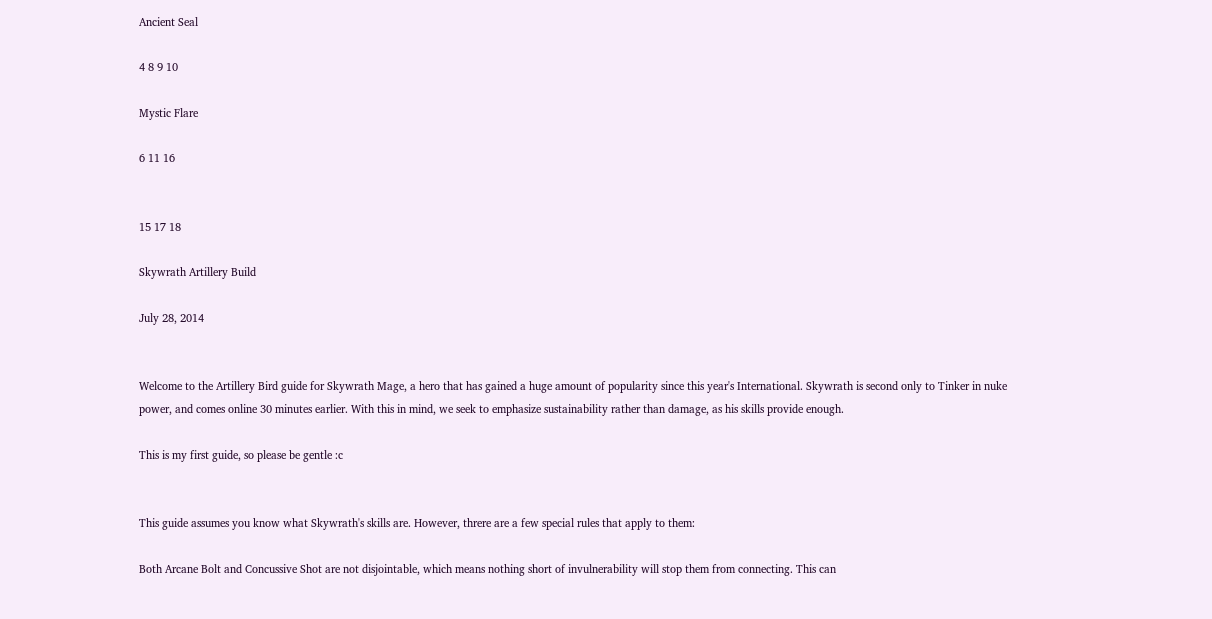Ancient Seal

4 8 9 10

Mystic Flare

6 11 16


15 17 18

Skywrath Artillery Build

July 28, 2014


Welcome to the Artillery Bird guide for Skywrath Mage, a hero that has gained a huge amount of popularity since this year's International. Skywrath is second only to Tinker in nuke power, and comes online 30 minutes earlier. With this in mind, we seek to emphasize sustainability rather than damage, as his skills provide enough.

This is my first guide, so please be gentle :c


This guide assumes you know what Skywrath's skills are. However, threre are a few special rules that apply to them:

Both Arcane Bolt and Concussive Shot are not disjointable, which means nothing short of invulnerability will stop them from connecting. This can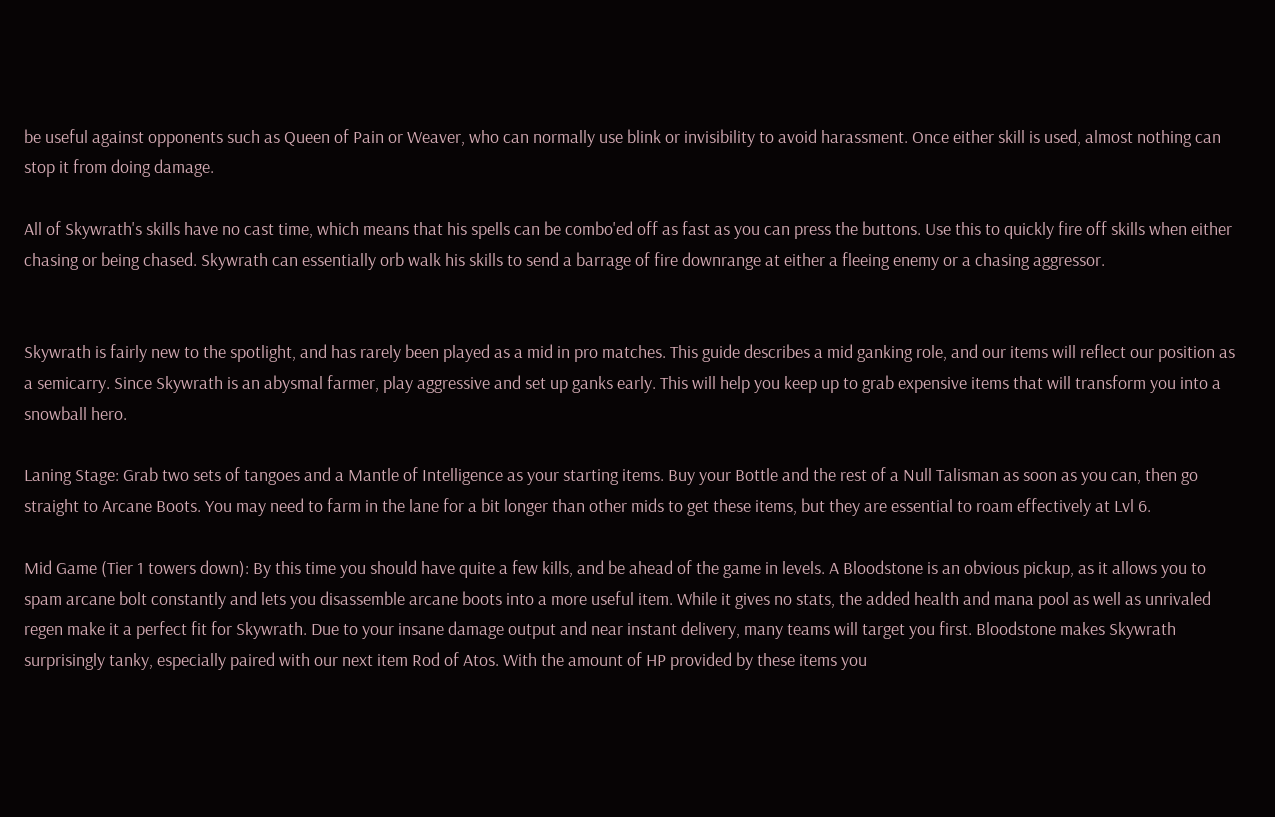be useful against opponents such as Queen of Pain or Weaver, who can normally use blink or invisibility to avoid harassment. Once either skill is used, almost nothing can stop it from doing damage.

All of Skywrath's skills have no cast time, which means that his spells can be combo'ed off as fast as you can press the buttons. Use this to quickly fire off skills when either chasing or being chased. Skywrath can essentially orb walk his skills to send a barrage of fire downrange at either a fleeing enemy or a chasing aggressor.


Skywrath is fairly new to the spotlight, and has rarely been played as a mid in pro matches. This guide describes a mid ganking role, and our items will reflect our position as a semicarry. Since Skywrath is an abysmal farmer, play aggressive and set up ganks early. This will help you keep up to grab expensive items that will transform you into a snowball hero.

Laning Stage: Grab two sets of tangoes and a Mantle of Intelligence as your starting items. Buy your Bottle and the rest of a Null Talisman as soon as you can, then go straight to Arcane Boots. You may need to farm in the lane for a bit longer than other mids to get these items, but they are essential to roam effectively at Lvl 6.

Mid Game (Tier 1 towers down): By this time you should have quite a few kills, and be ahead of the game in levels. A Bloodstone is an obvious pickup, as it allows you to spam arcane bolt constantly and lets you disassemble arcane boots into a more useful item. While it gives no stats, the added health and mana pool as well as unrivaled regen make it a perfect fit for Skywrath. Due to your insane damage output and near instant delivery, many teams will target you first. Bloodstone makes Skywrath surprisingly tanky, especially paired with our next item Rod of Atos. With the amount of HP provided by these items you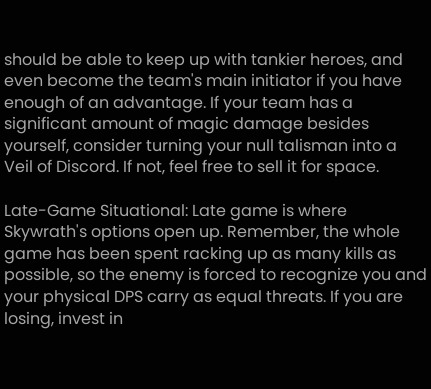should be able to keep up with tankier heroes, and even become the team's main initiator if you have enough of an advantage. If your team has a significant amount of magic damage besides yourself, consider turning your null talisman into a Veil of Discord. If not, feel free to sell it for space.

Late-Game Situational: Late game is where Skywrath's options open up. Remember, the whole game has been spent racking up as many kills as possible, so the enemy is forced to recognize you and your physical DPS carry as equal threats. If you are losing, invest in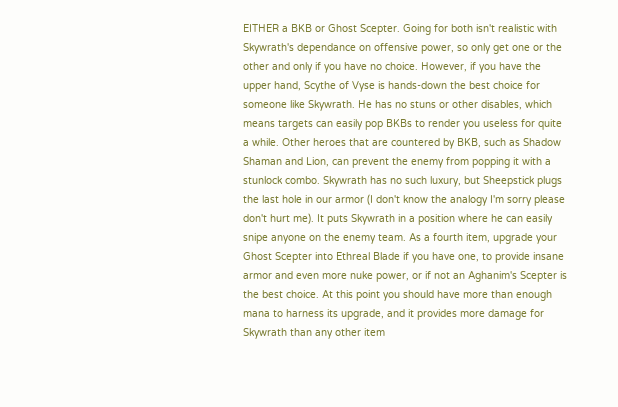EITHER a BKB or Ghost Scepter. Going for both isn't realistic with Skywrath's dependance on offensive power, so only get one or the other and only if you have no choice. However, if you have the upper hand, Scythe of Vyse is hands-down the best choice for someone like Skywrath. He has no stuns or other disables, which means targets can easily pop BKBs to render you useless for quite a while. Other heroes that are countered by BKB, such as Shadow Shaman and Lion, can prevent the enemy from popping it with a stunlock combo. Skywrath has no such luxury, but Sheepstick plugs the last hole in our armor (I don't know the analogy I'm sorry please don't hurt me). It puts Skywrath in a position where he can easily snipe anyone on the enemy team. As a fourth item, upgrade your Ghost Scepter into Ethreal Blade if you have one, to provide insane armor and even more nuke power, or if not an Aghanim's Scepter is the best choice. At this point you should have more than enough mana to harness its upgrade, and it provides more damage for Skywrath than any other item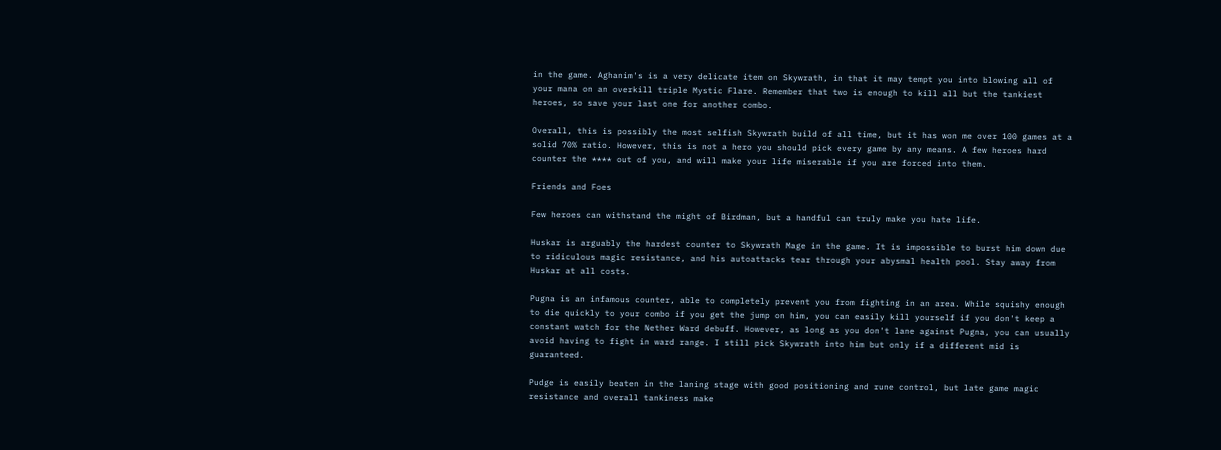in the game. Aghanim's is a very delicate item on Skywrath, in that it may tempt you into blowing all of your mana on an overkill triple Mystic Flare. Remember that two is enough to kill all but the tankiest heroes, so save your last one for another combo.

Overall, this is possibly the most selfish Skywrath build of all time, but it has won me over 100 games at a solid 70% ratio. However, this is not a hero you should pick every game by any means. A few heroes hard counter the **** out of you, and will make your life miserable if you are forced into them.

Friends and Foes

Few heroes can withstand the might of Birdman, but a handful can truly make you hate life.

Huskar is arguably the hardest counter to Skywrath Mage in the game. It is impossible to burst him down due to ridiculous magic resistance, and his autoattacks tear through your abysmal health pool. Stay away from Huskar at all costs.

Pugna is an infamous counter, able to completely prevent you from fighting in an area. While squishy enough to die quickly to your combo if you get the jump on him, you can easily kill yourself if you don't keep a constant watch for the Nether Ward debuff. However, as long as you don't lane against Pugna, you can usually avoid having to fight in ward range. I still pick Skywrath into him but only if a different mid is guaranteed.

Pudge is easily beaten in the laning stage with good positioning and rune control, but late game magic resistance and overall tankiness make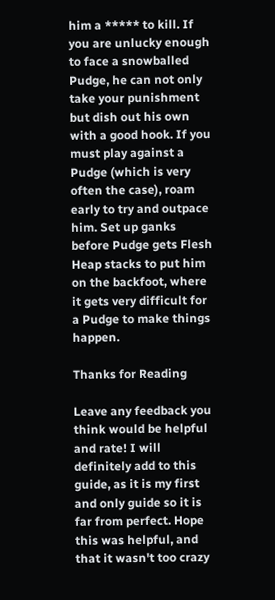him a ***** to kill. If you are unlucky enough to face a snowballed Pudge, he can not only take your punishment but dish out his own with a good hook. If you must play against a Pudge (which is very often the case), roam early to try and outpace him. Set up ganks before Pudge gets Flesh Heap stacks to put him on the backfoot, where it gets very difficult for a Pudge to make things happen.

Thanks for Reading

Leave any feedback you think would be helpful and rate! I will definitely add to this guide, as it is my first and only guide so it is far from perfect. Hope this was helpful, and that it wasn't too crazy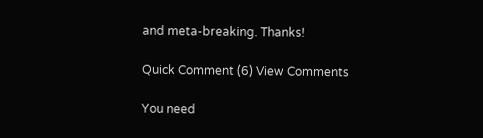and meta-breaking. Thanks!

Quick Comment (6) View Comments

You need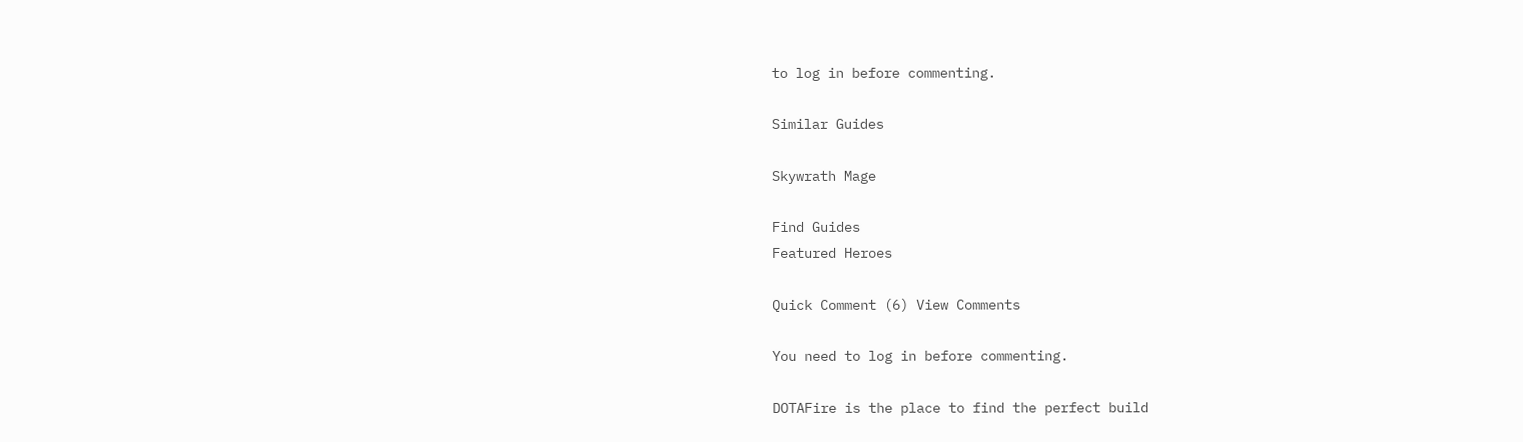to log in before commenting.

Similar Guides

Skywrath Mage

Find Guides
Featured Heroes

Quick Comment (6) View Comments

You need to log in before commenting.

DOTAFire is the place to find the perfect build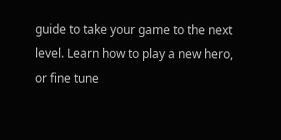guide to take your game to the next level. Learn how to play a new hero, or fine tune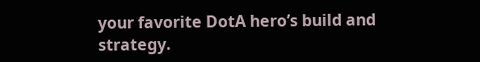your favorite DotA hero’s build and strategy.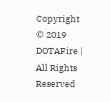Copyright © 2019 DOTAFire | All Rights Reserved